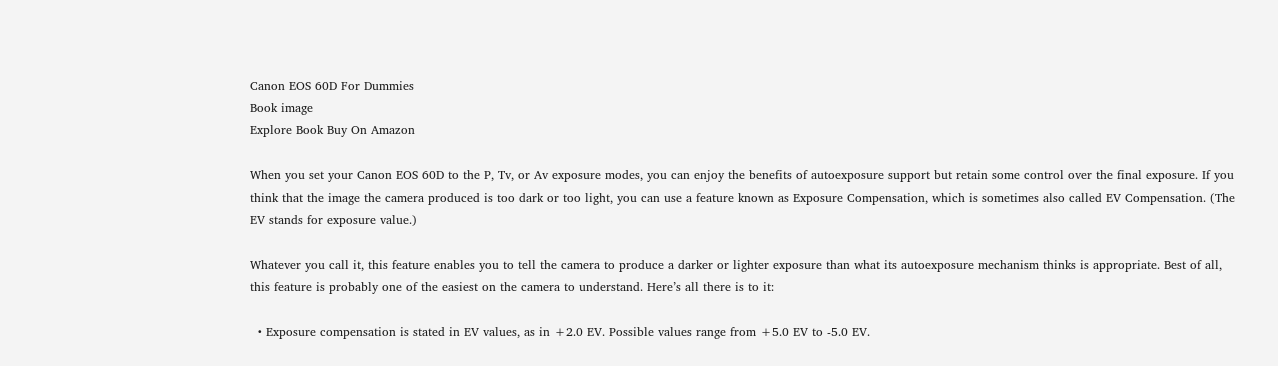Canon EOS 60D For Dummies
Book image
Explore Book Buy On Amazon

When you set your Canon EOS 60D to the P, Tv, or Av exposure modes, you can enjoy the benefits of autoexposure support but retain some control over the final exposure. If you think that the image the camera produced is too dark or too light, you can use a feature known as Exposure Compensation, which is sometimes also called EV Compensation. (The EV stands for exposure value.)

Whatever you call it, this feature enables you to tell the camera to produce a darker or lighter exposure than what its autoexposure mechanism thinks is appropriate. Best of all, this feature is probably one of the easiest on the camera to understand. Here’s all there is to it:

  • Exposure compensation is stated in EV values, as in +2.0 EV. Possible values range from +5.0 EV to -5.0 EV.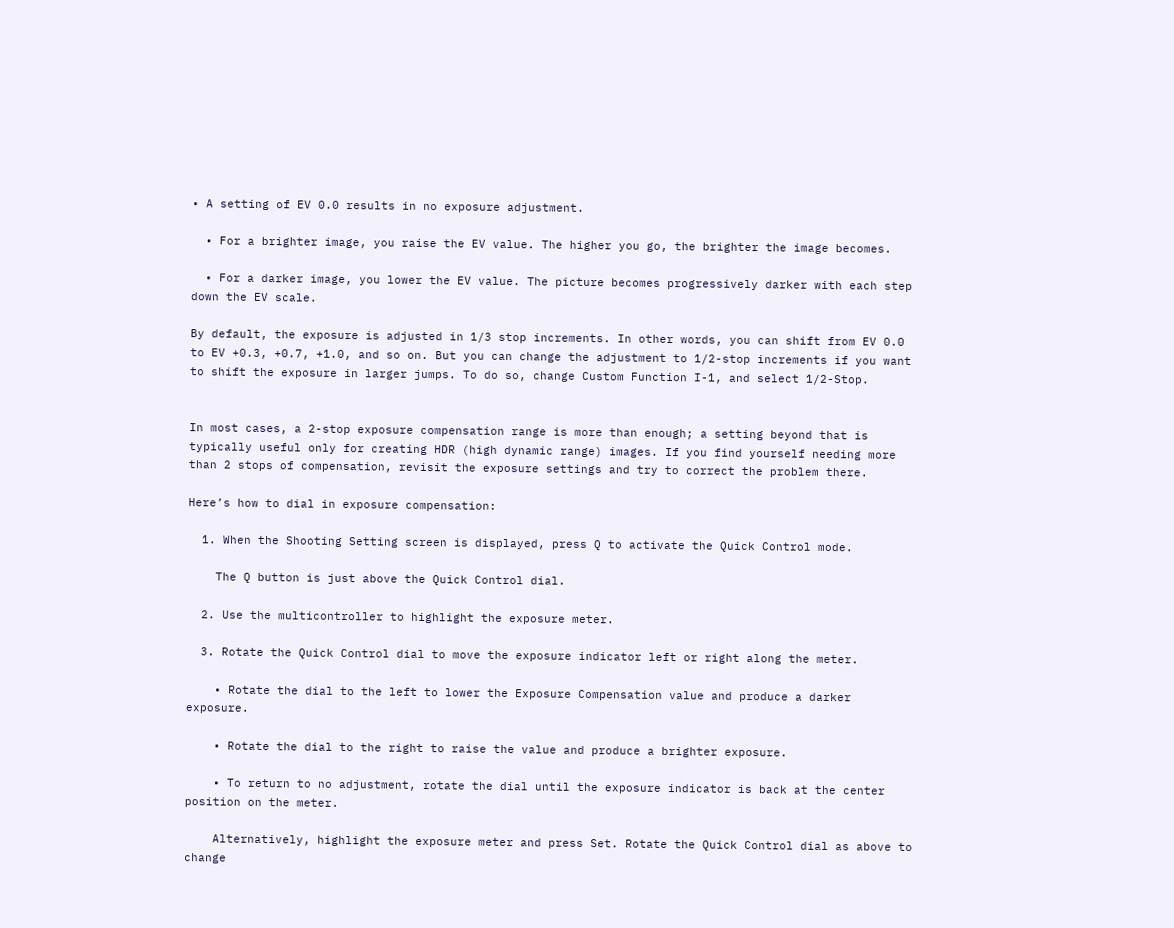• A setting of EV 0.0 results in no exposure adjustment.

  • For a brighter image, you raise the EV value. The higher you go, the brighter the image becomes.

  • For a darker image, you lower the EV value. The picture becomes progressively darker with each step down the EV scale.

By default, the exposure is adjusted in 1/3 stop increments. In other words, you can shift from EV 0.0 to EV +0.3, +0.7, +1.0, and so on. But you can change the adjustment to 1/2-stop increments if you want to shift the exposure in larger jumps. To do so, change Custom Function I-1, and select 1/2-Stop.


In most cases, a 2-stop exposure compensation range is more than enough; a setting beyond that is typically useful only for creating HDR (high dynamic range) images. If you find yourself needing more than 2 stops of compensation, revisit the exposure settings and try to correct the problem there.

Here’s how to dial in exposure compensation:

  1. When the Shooting Setting screen is displayed, press Q to activate the Quick Control mode.

    The Q button is just above the Quick Control dial.

  2. Use the multicontroller to highlight the exposure meter.

  3. Rotate the Quick Control dial to move the exposure indicator left or right along the meter.

    • Rotate the dial to the left to lower the Exposure Compensation value and produce a darker exposure.

    • Rotate the dial to the right to raise the value and produce a brighter exposure.

    • To return to no adjustment, rotate the dial until the exposure indicator is back at the center position on the meter.

    Alternatively, highlight the exposure meter and press Set. Rotate the Quick Control dial as above to change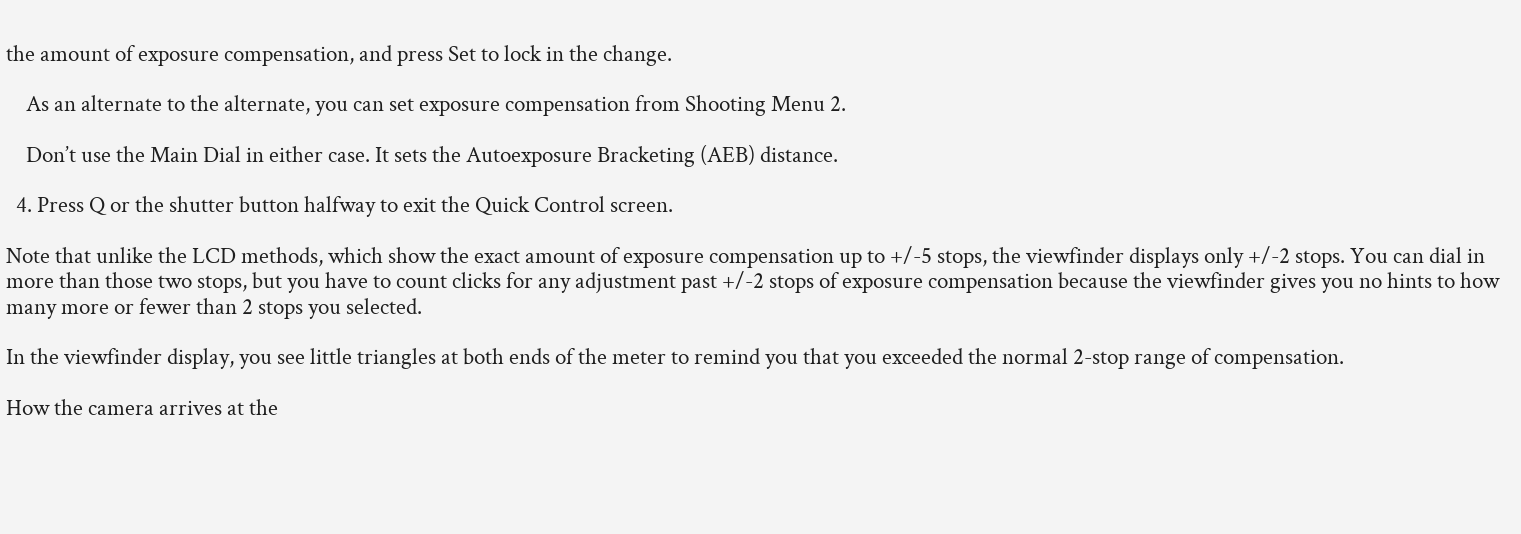the amount of exposure compensation, and press Set to lock in the change.

    As an alternate to the alternate, you can set exposure compensation from Shooting Menu 2.

    Don’t use the Main Dial in either case. It sets the Autoexposure Bracketing (AEB) distance.

  4. Press Q or the shutter button halfway to exit the Quick Control screen.

Note that unlike the LCD methods, which show the exact amount of exposure compensation up to +/-5 stops, the viewfinder displays only +/-2 stops. You can dial in more than those two stops, but you have to count clicks for any adjustment past +/-2 stops of exposure compensation because the viewfinder gives you no hints to how many more or fewer than 2 stops you selected.

In the viewfinder display, you see little triangles at both ends of the meter to remind you that you exceeded the normal 2-stop range of compensation.

How the camera arrives at the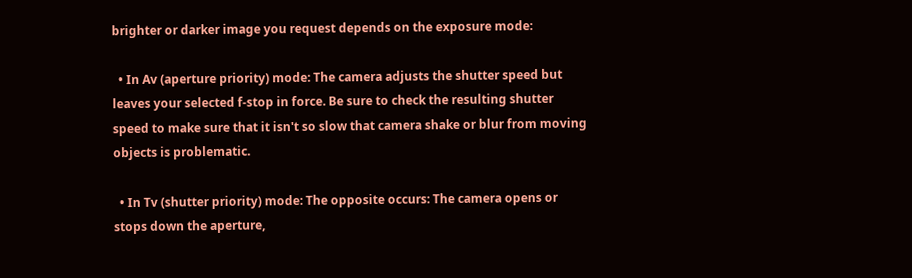brighter or darker image you request depends on the exposure mode:

  • In Av (aperture priority) mode: The camera adjusts the shutter speed but leaves your selected f-stop in force. Be sure to check the resulting shutter speed to make sure that it isn't so slow that camera shake or blur from moving objects is problematic.

  • In Tv (shutter priority) mode: The opposite occurs: The camera opens or stops down the aperture,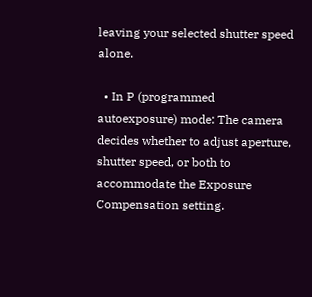leaving your selected shutter speed alone.

  • In P (programmed autoexposure) mode: The camera decides whether to adjust aperture, shutter speed, or both to accommodate the Exposure Compensation setting.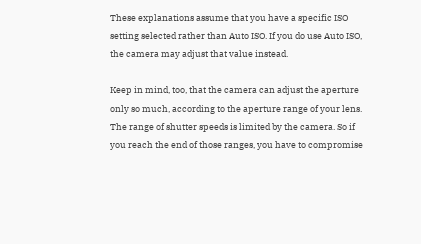These explanations assume that you have a specific ISO setting selected rather than Auto ISO. If you do use Auto ISO, the camera may adjust that value instead.

Keep in mind, too, that the camera can adjust the aperture only so much, according to the aperture range of your lens. The range of shutter speeds is limited by the camera. So if you reach the end of those ranges, you have to compromise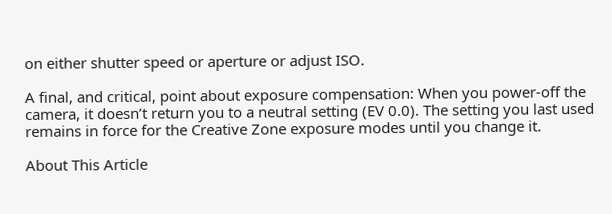on either shutter speed or aperture or adjust ISO.

A final, and critical, point about exposure compensation: When you power-off the camera, it doesn’t return you to a neutral setting (EV 0.0). The setting you last used remains in force for the Creative Zone exposure modes until you change it.

About This Article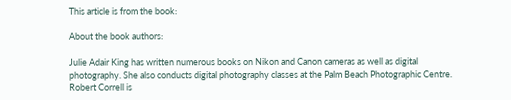This article is from the book:

About the book authors:

Julie Adair King has written numerous books on Nikon and Canon cameras as well as digital photography. She also conducts digital photography classes at the Palm Beach Photographic Centre. Robert Correll is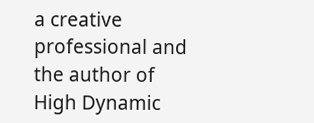a creative professional and the author of High Dynamic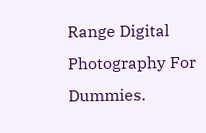Range Digital Photography For Dummies.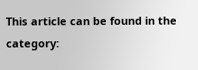This article can be found in the category: